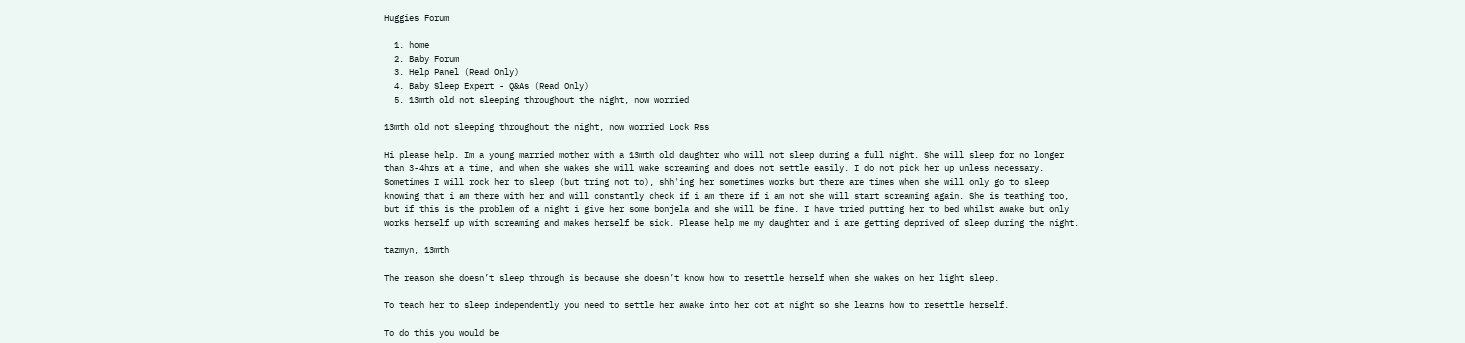Huggies Forum

  1. home
  2. Baby Forum
  3. Help Panel (Read Only)
  4. Baby Sleep Expert - Q&As (Read Only)
  5. 13mth old not sleeping throughout the night, now worried

13mth old not sleeping throughout the night, now worried Lock Rss

Hi please help. Im a young married mother with a 13mth old daughter who will not sleep during a full night. She will sleep for no longer than 3-4hrs at a time, and when she wakes she will wake screaming and does not settle easily. I do not pick her up unless necessary. Sometimes I will rock her to sleep (but tring not to), shh'ing her sometimes works but there are times when she will only go to sleep knowing that i am there with her and will constantly check if i am there if i am not she will start screaming again. She is teathing too, but if this is the problem of a night i give her some bonjela and she will be fine. I have tried putting her to bed whilst awake but only works herself up with screaming and makes herself be sick. Please help me my daughter and i are getting deprived of sleep during the night.

tazmyn, 13mth

The reason she doesn’t sleep through is because she doesn’t know how to resettle herself when she wakes on her light sleep.

To teach her to sleep independently you need to settle her awake into her cot at night so she learns how to resettle herself.

To do this you would be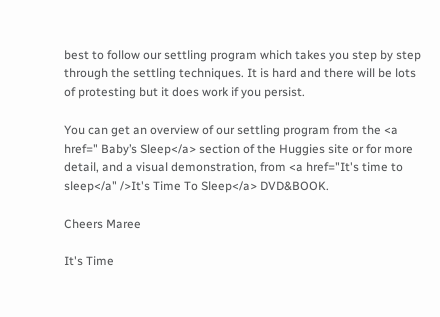best to follow our settling program which takes you step by step through the settling techniques. It is hard and there will be lots of protesting but it does work if you persist.

You can get an overview of our settling program from the <a href=" Baby’s Sleep</a> section of the Huggies site or for more detail, and a visual demonstration, from <a href="It's time to sleep</a" />It's Time To Sleep</a> DVD&BOOK.

Cheers Maree

It's Time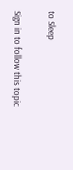to Sleep

Sign in to follow this topic